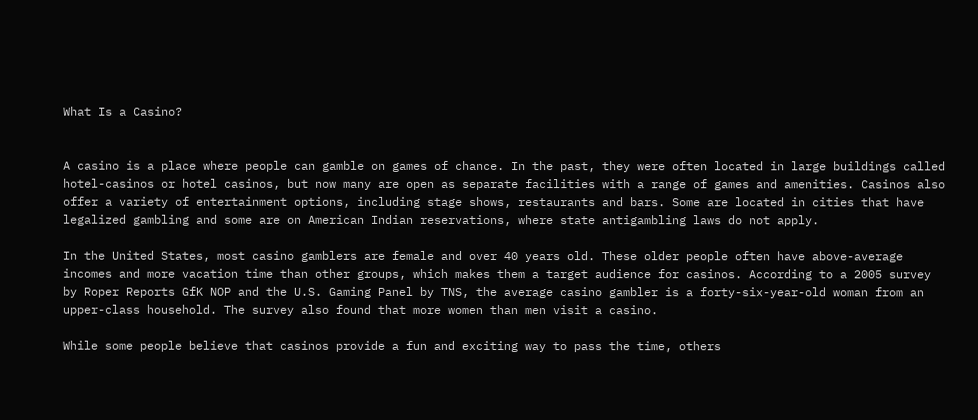What Is a Casino?


A casino is a place where people can gamble on games of chance. In the past, they were often located in large buildings called hotel-casinos or hotel casinos, but now many are open as separate facilities with a range of games and amenities. Casinos also offer a variety of entertainment options, including stage shows, restaurants and bars. Some are located in cities that have legalized gambling and some are on American Indian reservations, where state antigambling laws do not apply.

In the United States, most casino gamblers are female and over 40 years old. These older people often have above-average incomes and more vacation time than other groups, which makes them a target audience for casinos. According to a 2005 survey by Roper Reports GfK NOP and the U.S. Gaming Panel by TNS, the average casino gambler is a forty-six-year-old woman from an upper-class household. The survey also found that more women than men visit a casino.

While some people believe that casinos provide a fun and exciting way to pass the time, others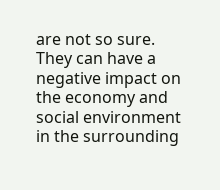are not so sure. They can have a negative impact on the economy and social environment in the surrounding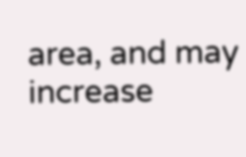area, and may increase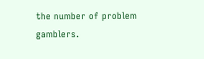the number of problem gamblers.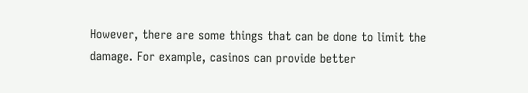However, there are some things that can be done to limit the damage. For example, casinos can provide better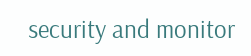security and monitor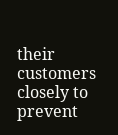their customers closely to prevent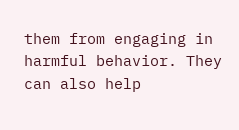them from engaging in harmful behavior. They can also help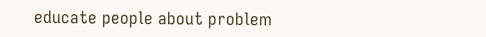educate people about problem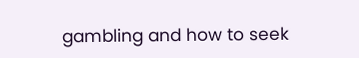gambling and how to seek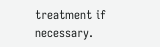treatment if necessary.